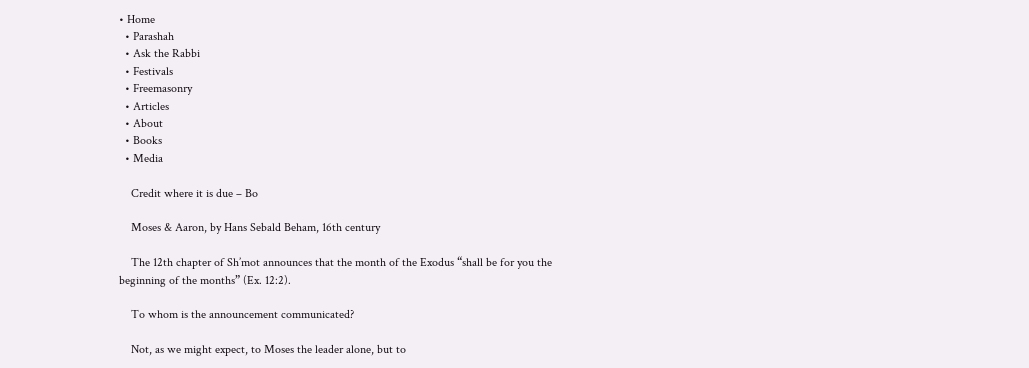• Home
  • Parashah
  • Ask the Rabbi
  • Festivals
  • Freemasonry
  • Articles
  • About
  • Books
  • Media

    Credit where it is due – Bo

    Moses & Aaron, by Hans Sebald Beham, 16th century

    The 12th chapter of Sh’mot announces that the month of the Exodus “shall be for you the beginning of the months” (Ex. 12:2).

    To whom is the announcement communicated?

    Not, as we might expect, to Moses the leader alone, but to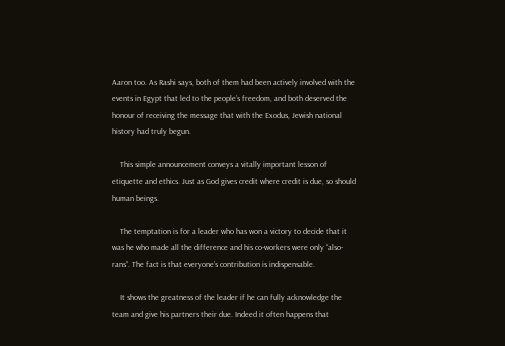Aaron too. As Rashi says, both of them had been actively involved with the events in Egypt that led to the people’s freedom, and both deserved the honour of receiving the message that with the Exodus, Jewish national history had truly begun.

    This simple announcement conveys a vitally important lesson of etiquette and ethics. Just as God gives credit where credit is due, so should human beings.

    The temptation is for a leader who has won a victory to decide that it was he who made all the difference and his co-workers were only “also-rans”. The fact is that everyone’s contribution is indispensable.

    It shows the greatness of the leader if he can fully acknowledge the team and give his partners their due. Indeed it often happens that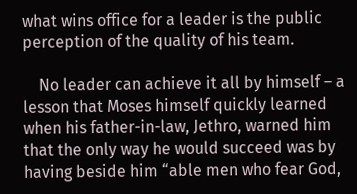what wins office for a leader is the public perception of the quality of his team.

    No leader can achieve it all by himself – a lesson that Moses himself quickly learned when his father-in-law, Jethro, warned him that the only way he would succeed was by having beside him “able men who fear God,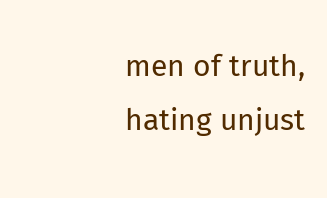men of truth, hating unjust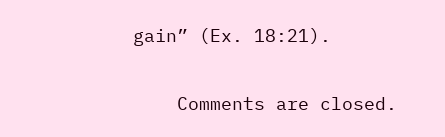gain” (Ex. 18:21).

    Comments are closed.